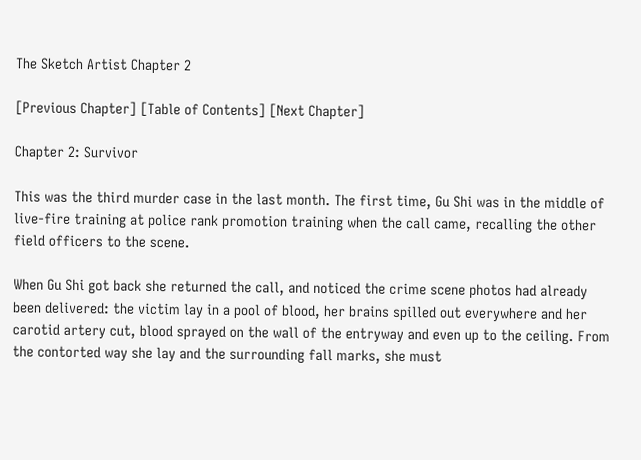The Sketch Artist Chapter 2

[Previous Chapter] [Table of Contents] [Next Chapter]

Chapter 2: Survivor

This was the third murder case in the last month. The first time, Gu Shi was in the middle of live-fire training at police rank promotion training when the call came, recalling the other field officers to the scene.

When Gu Shi got back she returned the call, and noticed the crime scene photos had already been delivered: the victim lay in a pool of blood, her brains spilled out everywhere and her carotid artery cut, blood sprayed on the wall of the entryway and even up to the ceiling. From the contorted way she lay and the surrounding fall marks, she must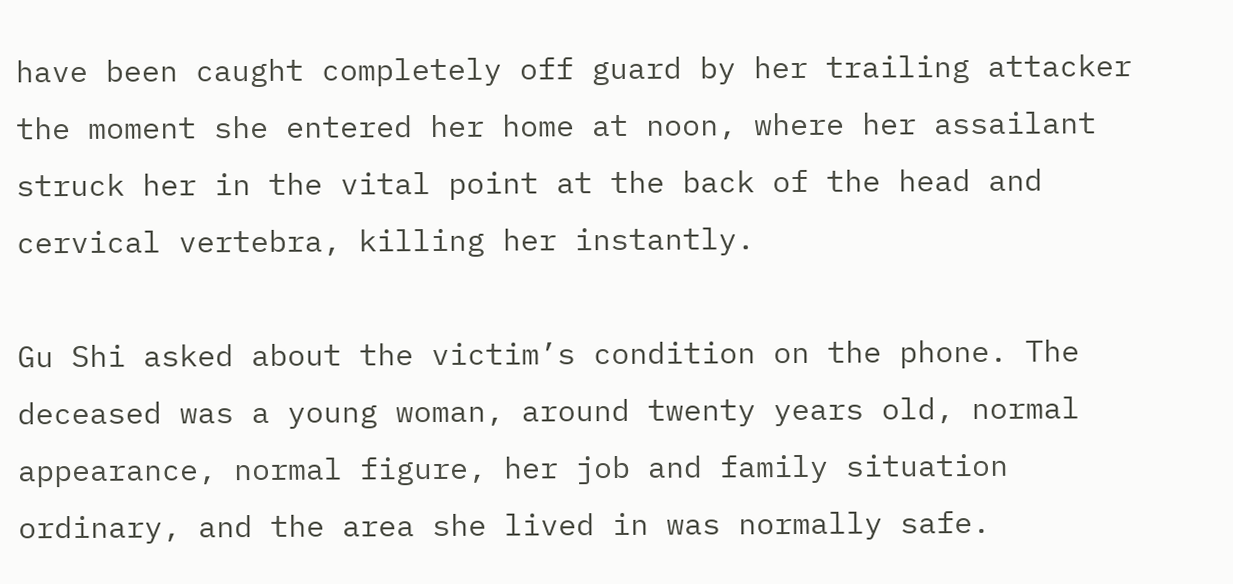have been caught completely off guard by her trailing attacker the moment she entered her home at noon, where her assailant struck her in the vital point at the back of the head and cervical vertebra, killing her instantly.

Gu Shi asked about the victim’s condition on the phone. The deceased was a young woman, around twenty years old, normal appearance, normal figure, her job and family situation ordinary, and the area she lived in was normally safe.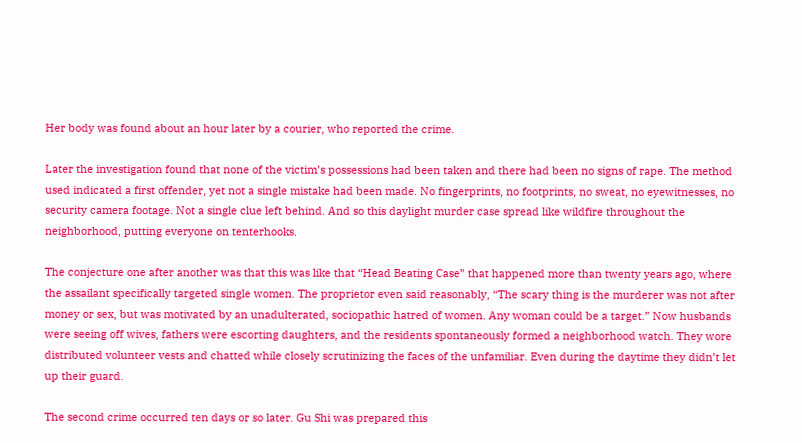Her body was found about an hour later by a courier, who reported the crime.

Later the investigation found that none of the victim’s possessions had been taken and there had been no signs of rape. The method used indicated a first offender, yet not a single mistake had been made. No fingerprints, no footprints, no sweat, no eyewitnesses, no security camera footage. Not a single clue left behind. And so this daylight murder case spread like wildfire throughout the neighborhood, putting everyone on tenterhooks.

The conjecture one after another was that this was like that “Head Beating Case” that happened more than twenty years ago, where the assailant specifically targeted single women. The proprietor even said reasonably, “The scary thing is the murderer was not after money or sex, but was motivated by an unadulterated, sociopathic hatred of women. Any woman could be a target.” Now husbands were seeing off wives, fathers were escorting daughters, and the residents spontaneously formed a neighborhood watch. They wore distributed volunteer vests and chatted while closely scrutinizing the faces of the unfamiliar. Even during the daytime they didn’t let up their guard.

The second crime occurred ten days or so later. Gu Shi was prepared this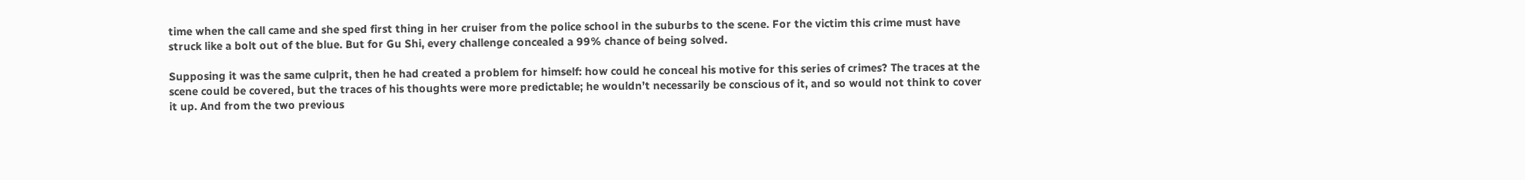time when the call came and she sped first thing in her cruiser from the police school in the suburbs to the scene. For the victim this crime must have struck like a bolt out of the blue. But for Gu Shi, every challenge concealed a 99% chance of being solved.

Supposing it was the same culprit, then he had created a problem for himself: how could he conceal his motive for this series of crimes? The traces at the scene could be covered, but the traces of his thoughts were more predictable; he wouldn’t necessarily be conscious of it, and so would not think to cover it up. And from the two previous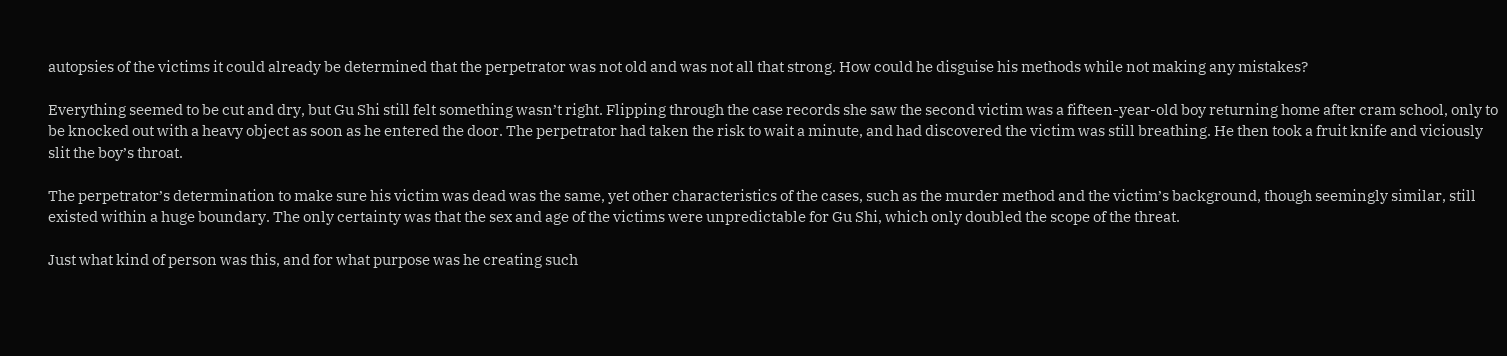autopsies of the victims it could already be determined that the perpetrator was not old and was not all that strong. How could he disguise his methods while not making any mistakes?

Everything seemed to be cut and dry, but Gu Shi still felt something wasn’t right. Flipping through the case records she saw the second victim was a fifteen-year-old boy returning home after cram school, only to be knocked out with a heavy object as soon as he entered the door. The perpetrator had taken the risk to wait a minute, and had discovered the victim was still breathing. He then took a fruit knife and viciously slit the boy’s throat.

The perpetrator’s determination to make sure his victim was dead was the same, yet other characteristics of the cases, such as the murder method and the victim’s background, though seemingly similar, still existed within a huge boundary. The only certainty was that the sex and age of the victims were unpredictable for Gu Shi, which only doubled the scope of the threat.

Just what kind of person was this, and for what purpose was he creating such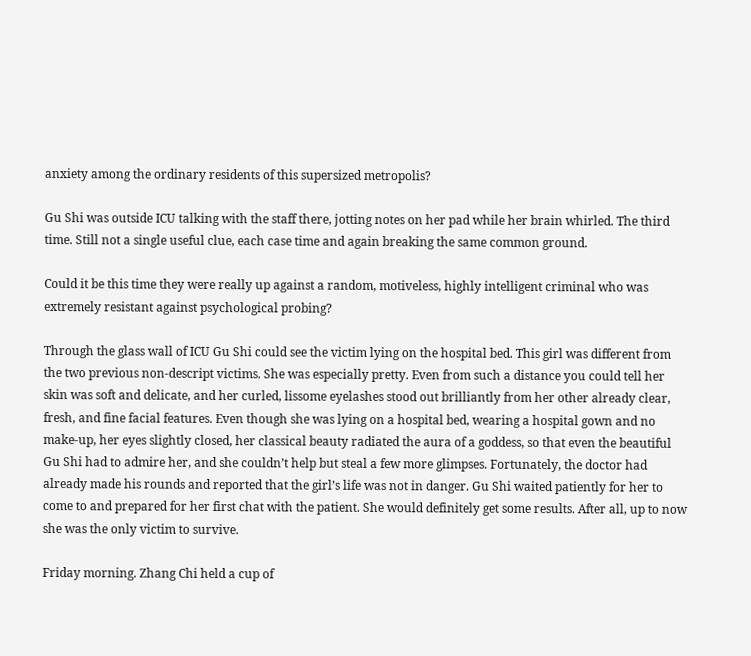anxiety among the ordinary residents of this supersized metropolis?

Gu Shi was outside ICU talking with the staff there, jotting notes on her pad while her brain whirled. The third time. Still not a single useful clue, each case time and again breaking the same common ground.

Could it be this time they were really up against a random, motiveless, highly intelligent criminal who was extremely resistant against psychological probing?

Through the glass wall of ICU Gu Shi could see the victim lying on the hospital bed. This girl was different from the two previous non-descript victims. She was especially pretty. Even from such a distance you could tell her skin was soft and delicate, and her curled, lissome eyelashes stood out brilliantly from her other already clear, fresh, and fine facial features. Even though she was lying on a hospital bed, wearing a hospital gown and no make-up, her eyes slightly closed, her classical beauty radiated the aura of a goddess, so that even the beautiful Gu Shi had to admire her, and she couldn’t help but steal a few more glimpses. Fortunately, the doctor had already made his rounds and reported that the girl’s life was not in danger. Gu Shi waited patiently for her to come to and prepared for her first chat with the patient. She would definitely get some results. After all, up to now she was the only victim to survive.

Friday morning. Zhang Chi held a cup of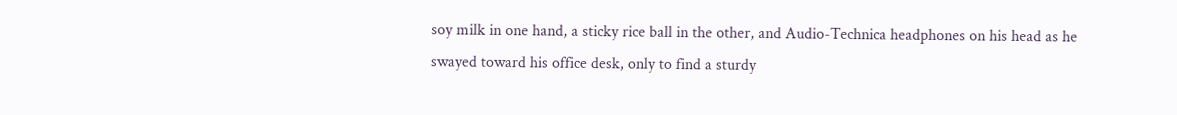soy milk in one hand, a sticky rice ball in the other, and Audio-Technica headphones on his head as he swayed toward his office desk, only to find a sturdy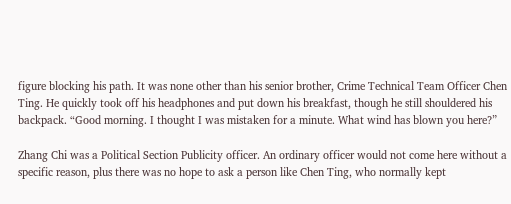figure blocking his path. It was none other than his senior brother, Crime Technical Team Officer Chen Ting. He quickly took off his headphones and put down his breakfast, though he still shouldered his backpack. “Good morning. I thought I was mistaken for a minute. What wind has blown you here?”

Zhang Chi was a Political Section Publicity officer. An ordinary officer would not come here without a specific reason, plus there was no hope to ask a person like Chen Ting, who normally kept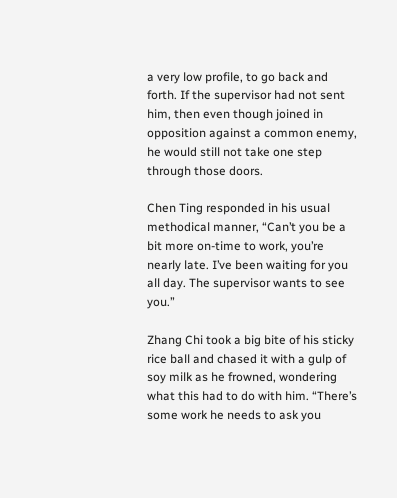a very low profile, to go back and forth. If the supervisor had not sent him, then even though joined in opposition against a common enemy, he would still not take one step through those doors.

Chen Ting responded in his usual methodical manner, “Can’t you be a bit more on-time to work, you’re nearly late. I’ve been waiting for you all day. The supervisor wants to see you.”

Zhang Chi took a big bite of his sticky rice ball and chased it with a gulp of soy milk as he frowned, wondering what this had to do with him. “There’s some work he needs to ask you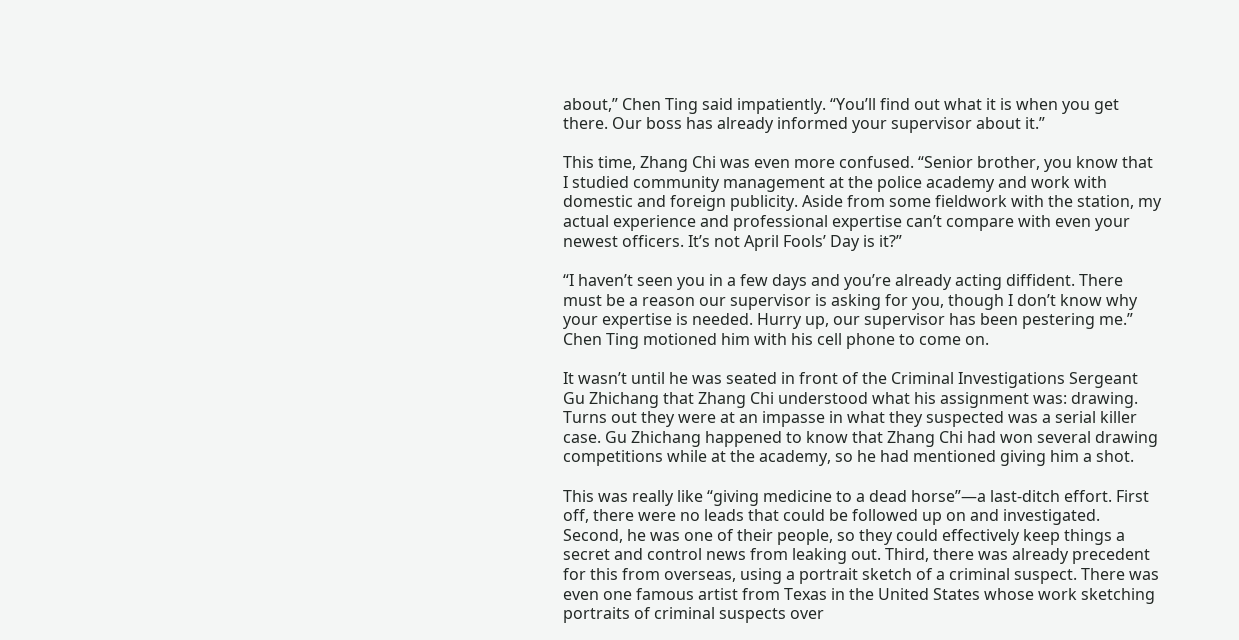about,” Chen Ting said impatiently. “You’ll find out what it is when you get there. Our boss has already informed your supervisor about it.”

This time, Zhang Chi was even more confused. “Senior brother, you know that I studied community management at the police academy and work with domestic and foreign publicity. Aside from some fieldwork with the station, my actual experience and professional expertise can’t compare with even your newest officers. It’s not April Fools’ Day is it?”

“I haven’t seen you in a few days and you’re already acting diffident. There must be a reason our supervisor is asking for you, though I don’t know why your expertise is needed. Hurry up, our supervisor has been pestering me.” Chen Ting motioned him with his cell phone to come on.

It wasn’t until he was seated in front of the Criminal Investigations Sergeant Gu Zhichang that Zhang Chi understood what his assignment was: drawing. Turns out they were at an impasse in what they suspected was a serial killer case. Gu Zhichang happened to know that Zhang Chi had won several drawing competitions while at the academy, so he had mentioned giving him a shot.

This was really like “giving medicine to a dead horse”—a last-ditch effort. First off, there were no leads that could be followed up on and investigated. Second, he was one of their people, so they could effectively keep things a secret and control news from leaking out. Third, there was already precedent for this from overseas, using a portrait sketch of a criminal suspect. There was even one famous artist from Texas in the United States whose work sketching portraits of criminal suspects over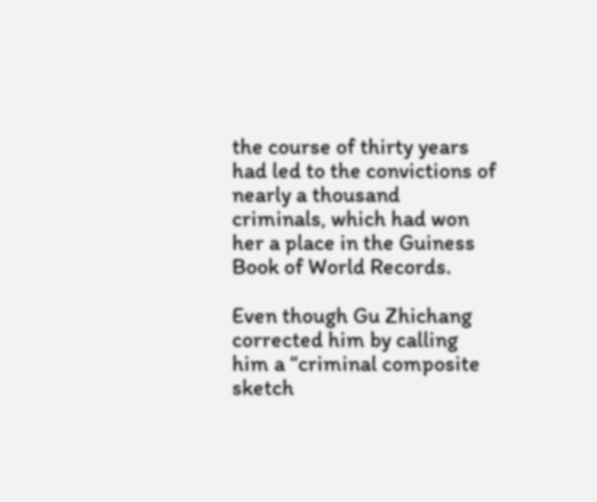the course of thirty years had led to the convictions of nearly a thousand criminals, which had won her a place in the Guiness Book of World Records.

Even though Gu Zhichang corrected him by calling him a “criminal composite sketch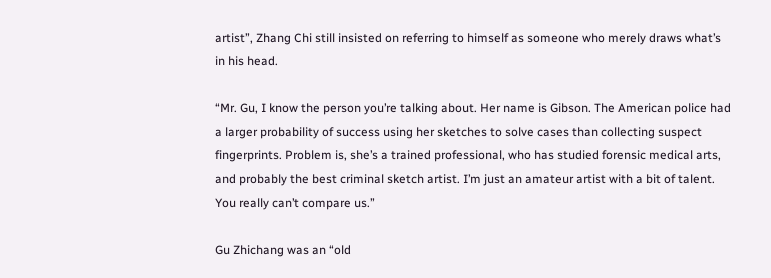artist”, Zhang Chi still insisted on referring to himself as someone who merely draws what’s in his head.

“Mr. Gu, I know the person you’re talking about. Her name is Gibson. The American police had a larger probability of success using her sketches to solve cases than collecting suspect fingerprints. Problem is, she’s a trained professional, who has studied forensic medical arts, and probably the best criminal sketch artist. I’m just an amateur artist with a bit of talent. You really can’t compare us.”

Gu Zhichang was an “old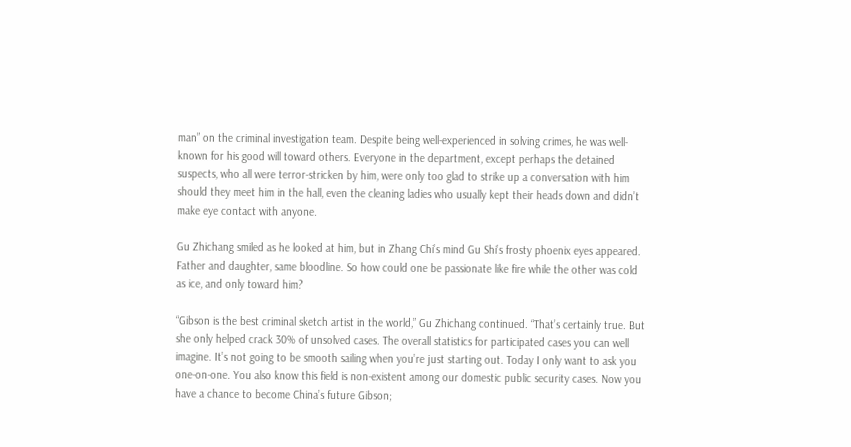man” on the criminal investigation team. Despite being well-experienced in solving crimes, he was well-known for his good will toward others. Everyone in the department, except perhaps the detained suspects, who all were terror-stricken by him, were only too glad to strike up a conversation with him should they meet him in the hall, even the cleaning ladies who usually kept their heads down and didn’t make eye contact with anyone.

Gu Zhichang smiled as he looked at him, but in Zhang Chi’s mind Gu Shi’s frosty phoenix eyes appeared. Father and daughter, same bloodline. So how could one be passionate like fire while the other was cold as ice, and only toward him?

“Gibson is the best criminal sketch artist in the world,” Gu Zhichang continued. “That’s certainly true. But she only helped crack 30% of unsolved cases. The overall statistics for participated cases you can well imagine. It’s not going to be smooth sailing when you’re just starting out. Today I only want to ask you one-on-one. You also know this field is non-existent among our domestic public security cases. Now you have a chance to become China’s future Gibson;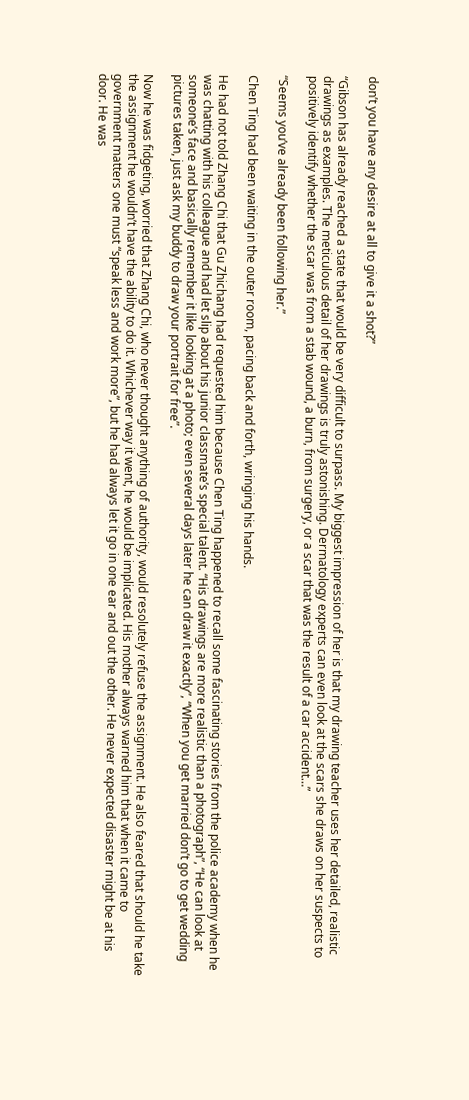don’t you have any desire at all to give it a shot?”

“Gibson has already reached a state that would be very difficult to surpass. My biggest impression of her is that my drawing teacher uses her detailed, realistic drawings as examples. The meticulous detail of her drawings is truly astonishing. Dermatology experts can even look at the scars she draws on her suspects to positively identify whether the scar was from a stab wound, a burn, from surgery, or a scar that was the result of a car accident…”

“Seems you’ve already been following her.”

Chen Ting had been waiting in the outer room, pacing back and forth, wringing his hands.

He had not told Zhang Chi that Gu Zhichang had requested him because Chen Ting happened to recall some fascinating stories from the police academy when he was chatting with his colleague and had let slip about his junior classmate’s special talent. “His drawings are more realistic than a photograph”, “He can look at someone’s face and basically remember it like looking at a photo; even several days later he can draw it exactly”, “When you get married don’t go to get wedding pictures taken, just ask my buddy to draw your portrait for free”.

Now he was fidgeting, worried that Zhang Chi, who never thought anything of authority, would resolutely refuse the assignment. He also feared that should he take the assignment he wouldn’t have the ability to do it. Whichever way it went, he would be implicated. His mother always warned him that when it came to government matters one must “speak less and work more”, but he had always let it go in one ear and out the other. He never expected disaster might be at his door. He was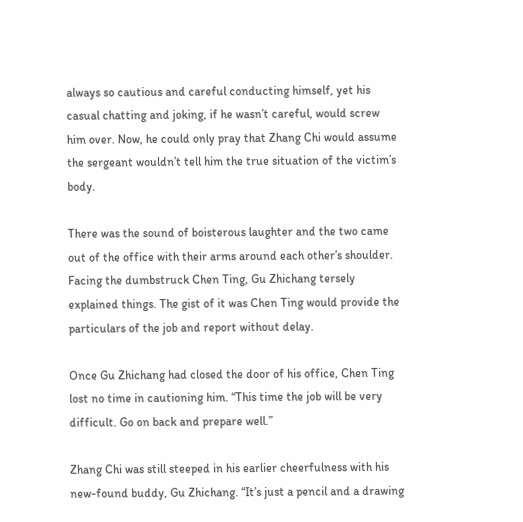always so cautious and careful conducting himself, yet his casual chatting and joking, if he wasn’t careful, would screw him over. Now, he could only pray that Zhang Chi would assume the sergeant wouldn’t tell him the true situation of the victim’s body.

There was the sound of boisterous laughter and the two came out of the office with their arms around each other’s shoulder. Facing the dumbstruck Chen Ting, Gu Zhichang tersely explained things. The gist of it was Chen Ting would provide the particulars of the job and report without delay.

Once Gu Zhichang had closed the door of his office, Chen Ting lost no time in cautioning him. “This time the job will be very difficult. Go on back and prepare well.”

Zhang Chi was still steeped in his earlier cheerfulness with his new-found buddy, Gu Zhichang. “It’s just a pencil and a drawing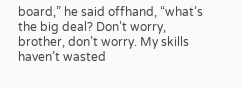board,” he said offhand, “what’s the big deal? Don’t worry, brother, don’t worry. My skills haven’t wasted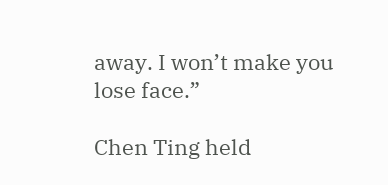away. I won’t make you lose face.”

Chen Ting held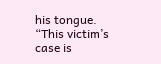his tongue. “This victim’s case is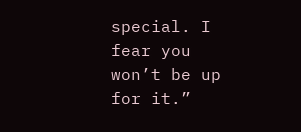special. I fear you won’t be up for it.”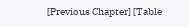[Previous Chapter] [Table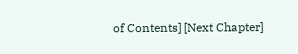of Contents] [Next Chapter]